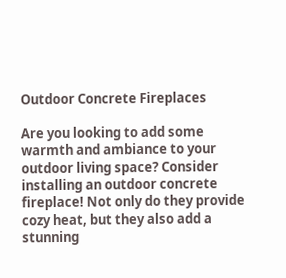Outdoor Concrete Fireplaces

Are you looking to add some warmth and ambiance to your outdoor living space? Consider installing an outdoor concrete fireplace! Not only do they provide cozy heat, but they also add a stunning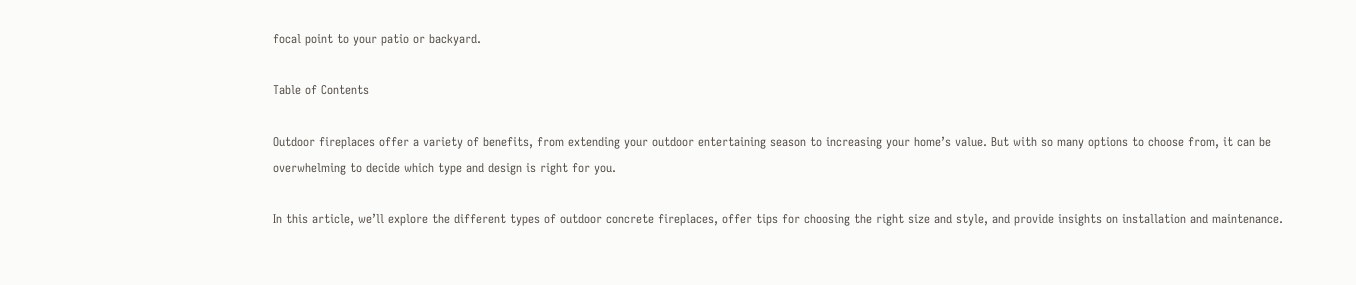focal point to your patio or backyard.

Table of Contents

Outdoor fireplaces offer a variety of benefits, from extending your outdoor entertaining season to increasing your home’s value. But with so many options to choose from, it can be overwhelming to decide which type and design is right for you.

In this article, we’ll explore the different types of outdoor concrete fireplaces, offer tips for choosing the right size and style, and provide insights on installation and maintenance.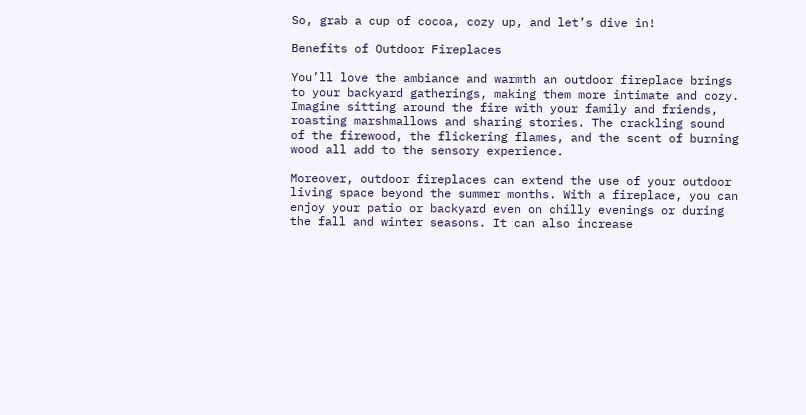So, grab a cup of cocoa, cozy up, and let’s dive in!

Benefits of Outdoor Fireplaces

You’ll love the ambiance and warmth an outdoor fireplace brings to your backyard gatherings, making them more intimate and cozy. Imagine sitting around the fire with your family and friends, roasting marshmallows and sharing stories. The crackling sound of the firewood, the flickering flames, and the scent of burning wood all add to the sensory experience.

Moreover, outdoor fireplaces can extend the use of your outdoor living space beyond the summer months. With a fireplace, you can enjoy your patio or backyard even on chilly evenings or during the fall and winter seasons. It can also increase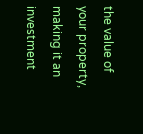the value of your property, making it an investment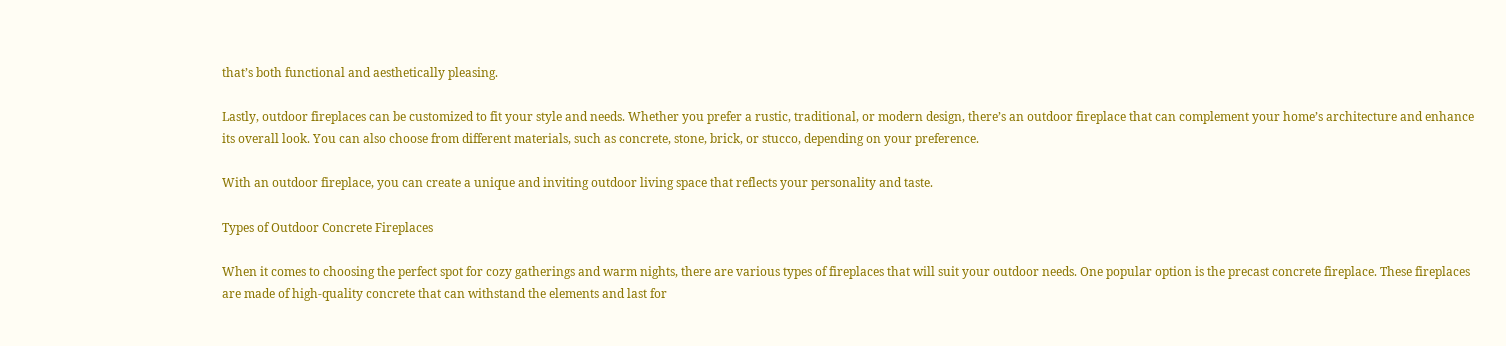that’s both functional and aesthetically pleasing.

Lastly, outdoor fireplaces can be customized to fit your style and needs. Whether you prefer a rustic, traditional, or modern design, there’s an outdoor fireplace that can complement your home’s architecture and enhance its overall look. You can also choose from different materials, such as concrete, stone, brick, or stucco, depending on your preference.

With an outdoor fireplace, you can create a unique and inviting outdoor living space that reflects your personality and taste.

Types of Outdoor Concrete Fireplaces

When it comes to choosing the perfect spot for cozy gatherings and warm nights, there are various types of fireplaces that will suit your outdoor needs. One popular option is the precast concrete fireplace. These fireplaces are made of high-quality concrete that can withstand the elements and last for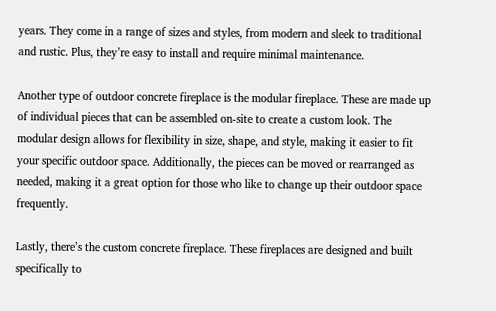years. They come in a range of sizes and styles, from modern and sleek to traditional and rustic. Plus, they’re easy to install and require minimal maintenance.

Another type of outdoor concrete fireplace is the modular fireplace. These are made up of individual pieces that can be assembled on-site to create a custom look. The modular design allows for flexibility in size, shape, and style, making it easier to fit your specific outdoor space. Additionally, the pieces can be moved or rearranged as needed, making it a great option for those who like to change up their outdoor space frequently.

Lastly, there’s the custom concrete fireplace. These fireplaces are designed and built specifically to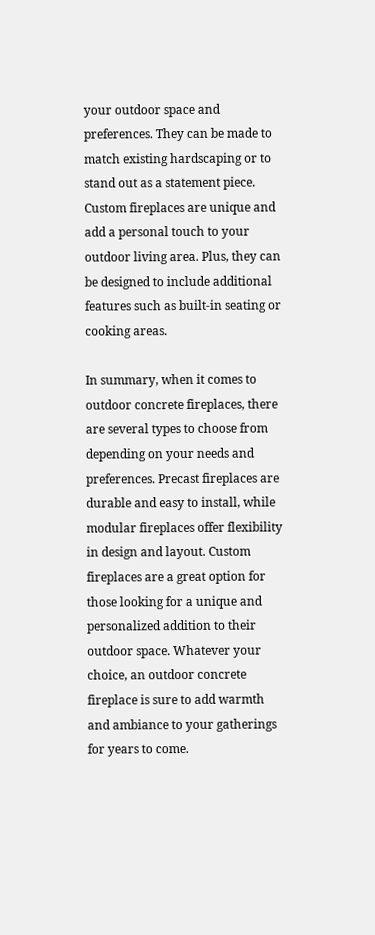your outdoor space and preferences. They can be made to match existing hardscaping or to stand out as a statement piece. Custom fireplaces are unique and add a personal touch to your outdoor living area. Plus, they can be designed to include additional features such as built-in seating or cooking areas.

In summary, when it comes to outdoor concrete fireplaces, there are several types to choose from depending on your needs and preferences. Precast fireplaces are durable and easy to install, while modular fireplaces offer flexibility in design and layout. Custom fireplaces are a great option for those looking for a unique and personalized addition to their outdoor space. Whatever your choice, an outdoor concrete fireplace is sure to add warmth and ambiance to your gatherings for years to come.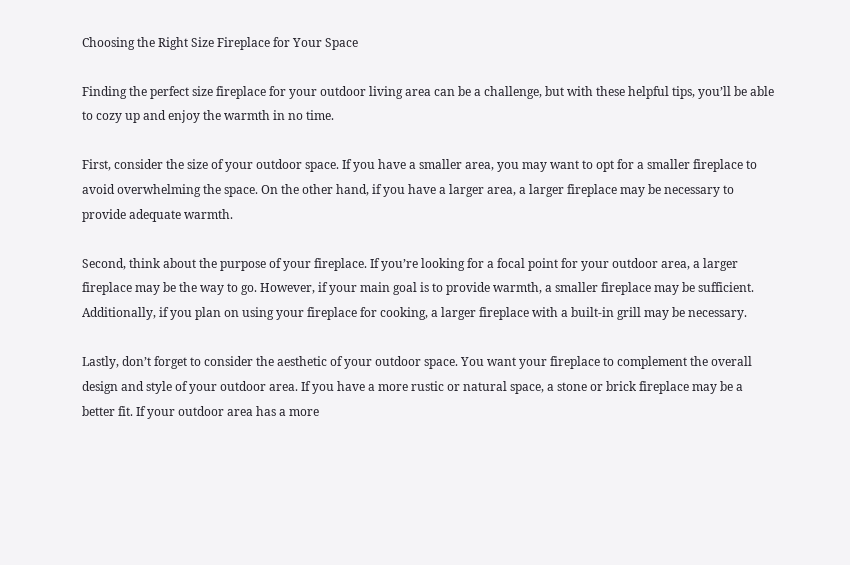Choosing the Right Size Fireplace for Your Space

Finding the perfect size fireplace for your outdoor living area can be a challenge, but with these helpful tips, you’ll be able to cozy up and enjoy the warmth in no time.

First, consider the size of your outdoor space. If you have a smaller area, you may want to opt for a smaller fireplace to avoid overwhelming the space. On the other hand, if you have a larger area, a larger fireplace may be necessary to provide adequate warmth.

Second, think about the purpose of your fireplace. If you’re looking for a focal point for your outdoor area, a larger fireplace may be the way to go. However, if your main goal is to provide warmth, a smaller fireplace may be sufficient. Additionally, if you plan on using your fireplace for cooking, a larger fireplace with a built-in grill may be necessary.

Lastly, don’t forget to consider the aesthetic of your outdoor space. You want your fireplace to complement the overall design and style of your outdoor area. If you have a more rustic or natural space, a stone or brick fireplace may be a better fit. If your outdoor area has a more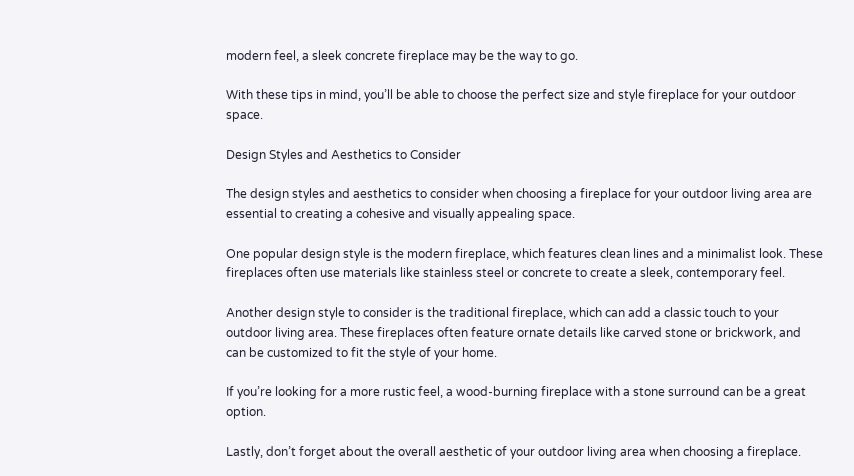modern feel, a sleek concrete fireplace may be the way to go.

With these tips in mind, you’ll be able to choose the perfect size and style fireplace for your outdoor space.

Design Styles and Aesthetics to Consider

The design styles and aesthetics to consider when choosing a fireplace for your outdoor living area are essential to creating a cohesive and visually appealing space.

One popular design style is the modern fireplace, which features clean lines and a minimalist look. These fireplaces often use materials like stainless steel or concrete to create a sleek, contemporary feel.

Another design style to consider is the traditional fireplace, which can add a classic touch to your outdoor living area. These fireplaces often feature ornate details like carved stone or brickwork, and can be customized to fit the style of your home.

If you’re looking for a more rustic feel, a wood-burning fireplace with a stone surround can be a great option.

Lastly, don’t forget about the overall aesthetic of your outdoor living area when choosing a fireplace.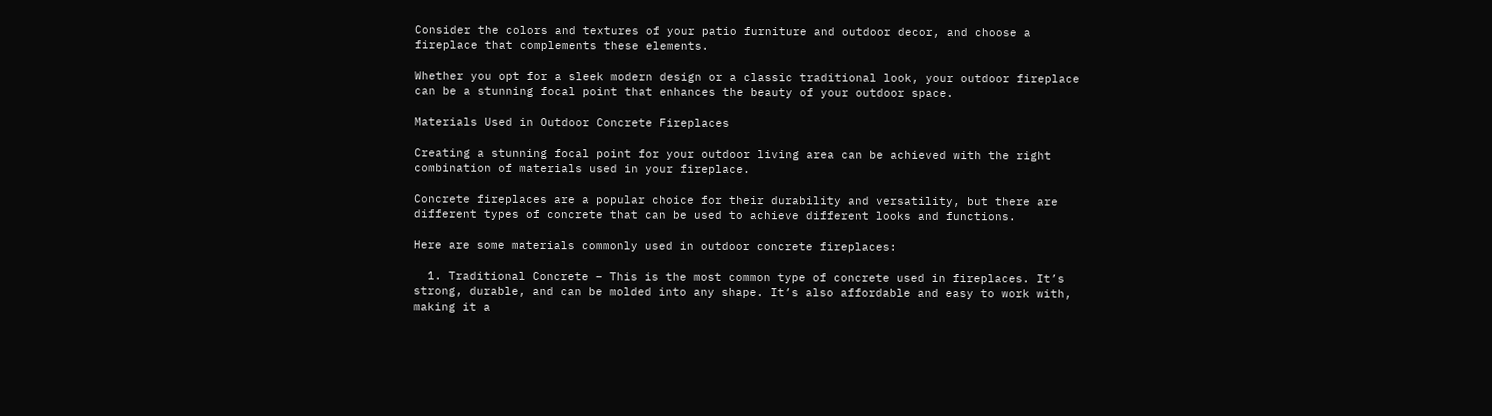Consider the colors and textures of your patio furniture and outdoor decor, and choose a fireplace that complements these elements.

Whether you opt for a sleek modern design or a classic traditional look, your outdoor fireplace can be a stunning focal point that enhances the beauty of your outdoor space.

Materials Used in Outdoor Concrete Fireplaces

Creating a stunning focal point for your outdoor living area can be achieved with the right combination of materials used in your fireplace.

Concrete fireplaces are a popular choice for their durability and versatility, but there are different types of concrete that can be used to achieve different looks and functions.

Here are some materials commonly used in outdoor concrete fireplaces:

  1. Traditional Concrete – This is the most common type of concrete used in fireplaces. It’s strong, durable, and can be molded into any shape. It’s also affordable and easy to work with, making it a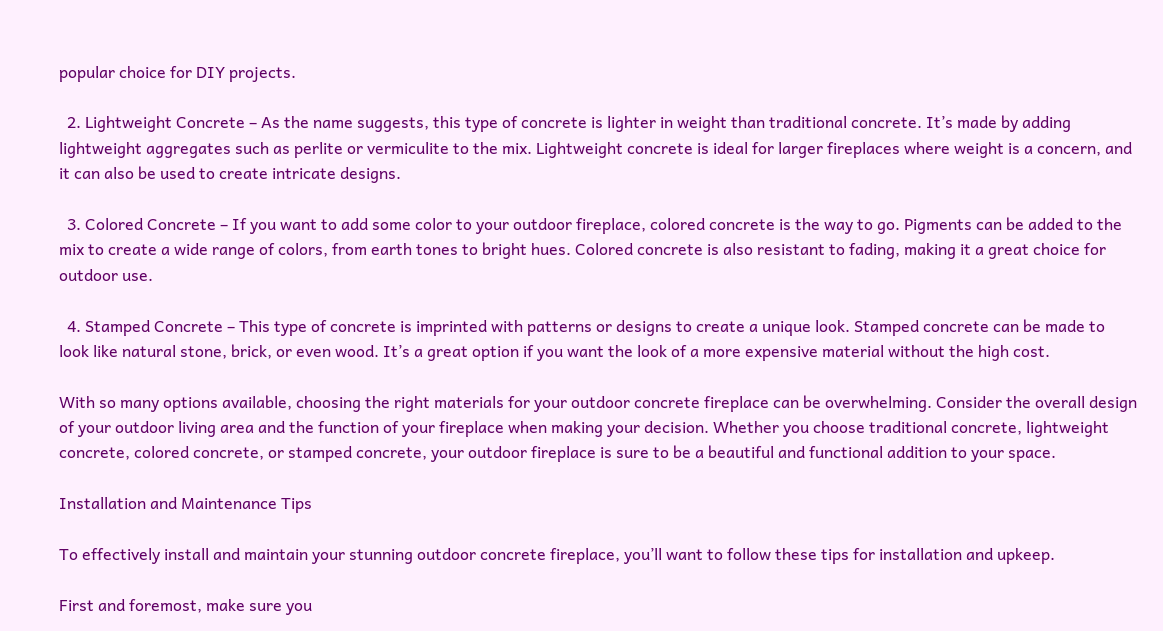popular choice for DIY projects.

  2. Lightweight Concrete – As the name suggests, this type of concrete is lighter in weight than traditional concrete. It’s made by adding lightweight aggregates such as perlite or vermiculite to the mix. Lightweight concrete is ideal for larger fireplaces where weight is a concern, and it can also be used to create intricate designs.

  3. Colored Concrete – If you want to add some color to your outdoor fireplace, colored concrete is the way to go. Pigments can be added to the mix to create a wide range of colors, from earth tones to bright hues. Colored concrete is also resistant to fading, making it a great choice for outdoor use.

  4. Stamped Concrete – This type of concrete is imprinted with patterns or designs to create a unique look. Stamped concrete can be made to look like natural stone, brick, or even wood. It’s a great option if you want the look of a more expensive material without the high cost.

With so many options available, choosing the right materials for your outdoor concrete fireplace can be overwhelming. Consider the overall design of your outdoor living area and the function of your fireplace when making your decision. Whether you choose traditional concrete, lightweight concrete, colored concrete, or stamped concrete, your outdoor fireplace is sure to be a beautiful and functional addition to your space.

Installation and Maintenance Tips

To effectively install and maintain your stunning outdoor concrete fireplace, you’ll want to follow these tips for installation and upkeep.

First and foremost, make sure you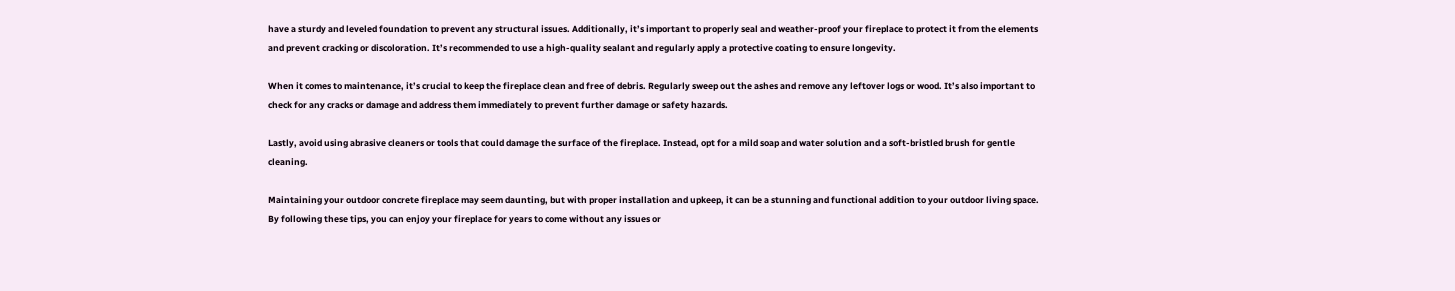have a sturdy and leveled foundation to prevent any structural issues. Additionally, it’s important to properly seal and weather-proof your fireplace to protect it from the elements and prevent cracking or discoloration. It’s recommended to use a high-quality sealant and regularly apply a protective coating to ensure longevity.

When it comes to maintenance, it’s crucial to keep the fireplace clean and free of debris. Regularly sweep out the ashes and remove any leftover logs or wood. It’s also important to check for any cracks or damage and address them immediately to prevent further damage or safety hazards.

Lastly, avoid using abrasive cleaners or tools that could damage the surface of the fireplace. Instead, opt for a mild soap and water solution and a soft-bristled brush for gentle cleaning.

Maintaining your outdoor concrete fireplace may seem daunting, but with proper installation and upkeep, it can be a stunning and functional addition to your outdoor living space. By following these tips, you can enjoy your fireplace for years to come without any issues or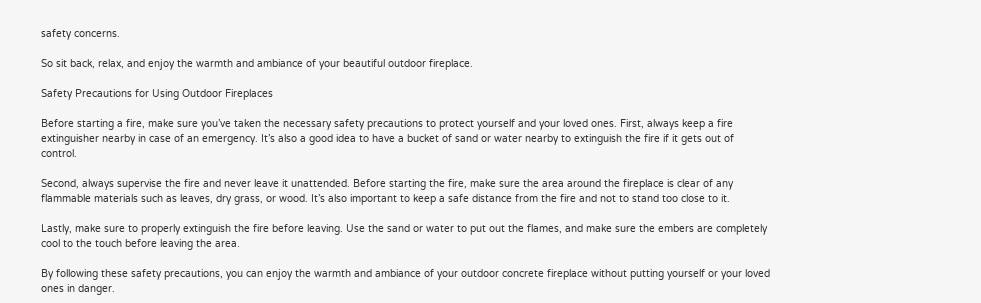safety concerns.

So sit back, relax, and enjoy the warmth and ambiance of your beautiful outdoor fireplace.

Safety Precautions for Using Outdoor Fireplaces

Before starting a fire, make sure you’ve taken the necessary safety precautions to protect yourself and your loved ones. First, always keep a fire extinguisher nearby in case of an emergency. It’s also a good idea to have a bucket of sand or water nearby to extinguish the fire if it gets out of control.

Second, always supervise the fire and never leave it unattended. Before starting the fire, make sure the area around the fireplace is clear of any flammable materials such as leaves, dry grass, or wood. It’s also important to keep a safe distance from the fire and not to stand too close to it.

Lastly, make sure to properly extinguish the fire before leaving. Use the sand or water to put out the flames, and make sure the embers are completely cool to the touch before leaving the area.

By following these safety precautions, you can enjoy the warmth and ambiance of your outdoor concrete fireplace without putting yourself or your loved ones in danger.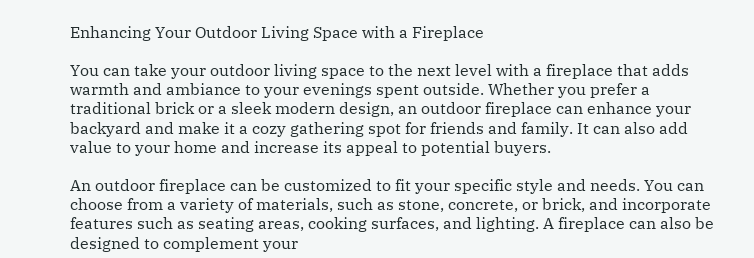Enhancing Your Outdoor Living Space with a Fireplace

You can take your outdoor living space to the next level with a fireplace that adds warmth and ambiance to your evenings spent outside. Whether you prefer a traditional brick or a sleek modern design, an outdoor fireplace can enhance your backyard and make it a cozy gathering spot for friends and family. It can also add value to your home and increase its appeal to potential buyers.

An outdoor fireplace can be customized to fit your specific style and needs. You can choose from a variety of materials, such as stone, concrete, or brick, and incorporate features such as seating areas, cooking surfaces, and lighting. A fireplace can also be designed to complement your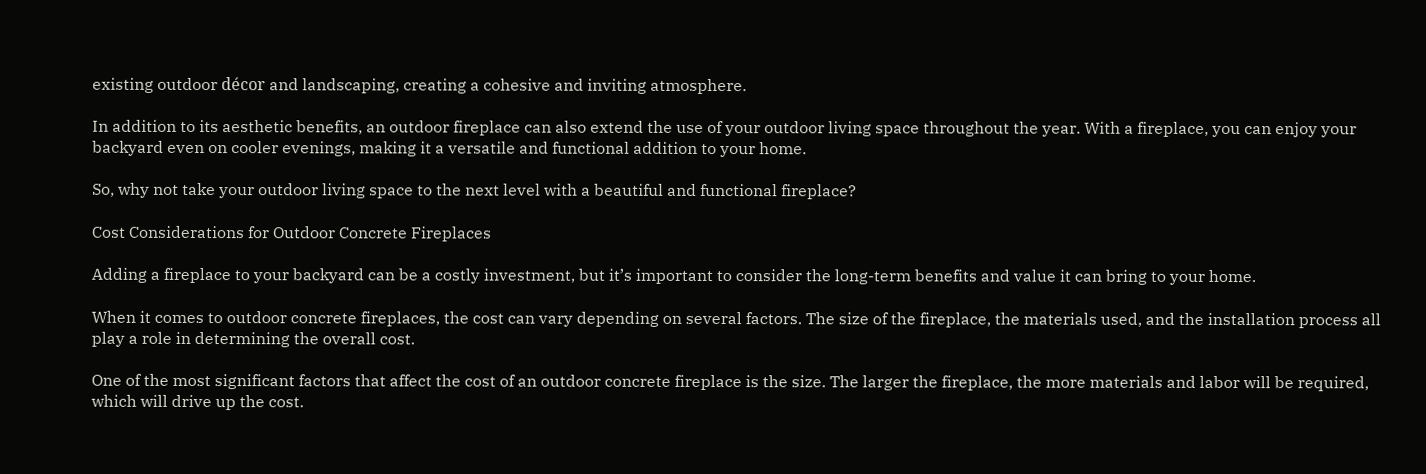existing outdoor décor and landscaping, creating a cohesive and inviting atmosphere.

In addition to its aesthetic benefits, an outdoor fireplace can also extend the use of your outdoor living space throughout the year. With a fireplace, you can enjoy your backyard even on cooler evenings, making it a versatile and functional addition to your home.

So, why not take your outdoor living space to the next level with a beautiful and functional fireplace?

Cost Considerations for Outdoor Concrete Fireplaces

Adding a fireplace to your backyard can be a costly investment, but it’s important to consider the long-term benefits and value it can bring to your home.

When it comes to outdoor concrete fireplaces, the cost can vary depending on several factors. The size of the fireplace, the materials used, and the installation process all play a role in determining the overall cost.

One of the most significant factors that affect the cost of an outdoor concrete fireplace is the size. The larger the fireplace, the more materials and labor will be required, which will drive up the cost.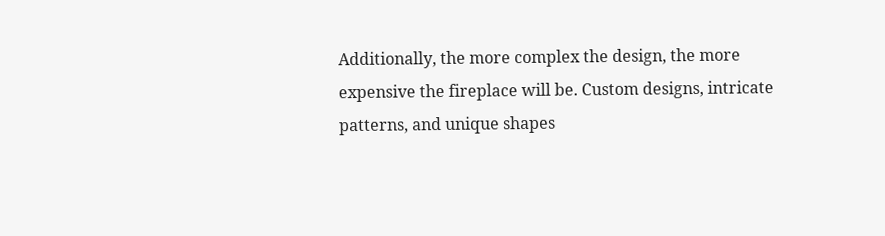Additionally, the more complex the design, the more expensive the fireplace will be. Custom designs, intricate patterns, and unique shapes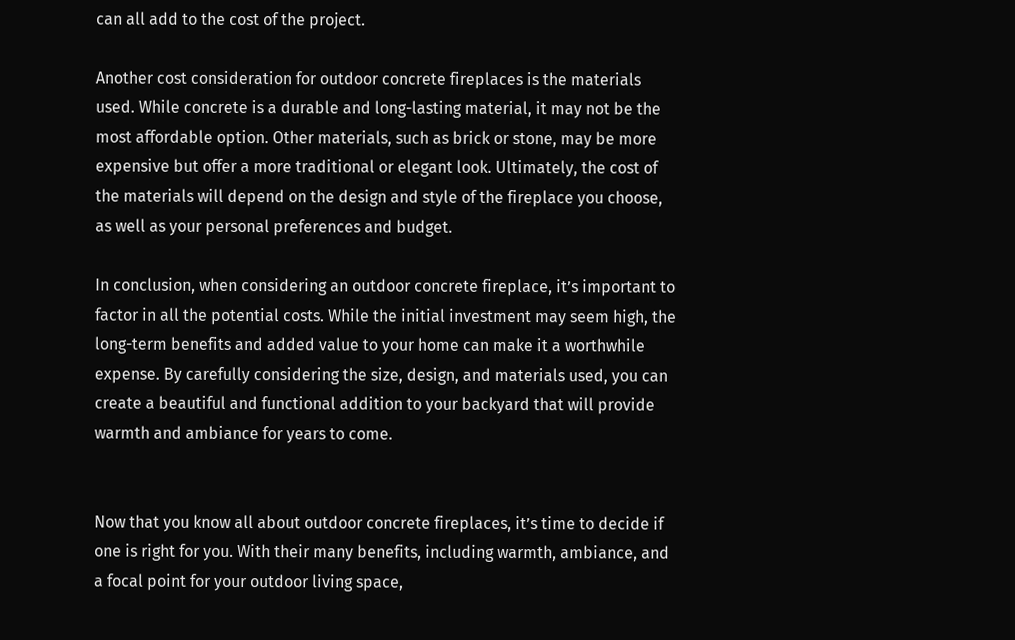can all add to the cost of the project.

Another cost consideration for outdoor concrete fireplaces is the materials used. While concrete is a durable and long-lasting material, it may not be the most affordable option. Other materials, such as brick or stone, may be more expensive but offer a more traditional or elegant look. Ultimately, the cost of the materials will depend on the design and style of the fireplace you choose, as well as your personal preferences and budget.

In conclusion, when considering an outdoor concrete fireplace, it’s important to factor in all the potential costs. While the initial investment may seem high, the long-term benefits and added value to your home can make it a worthwhile expense. By carefully considering the size, design, and materials used, you can create a beautiful and functional addition to your backyard that will provide warmth and ambiance for years to come.


Now that you know all about outdoor concrete fireplaces, it’s time to decide if one is right for you. With their many benefits, including warmth, ambiance, and a focal point for your outdoor living space,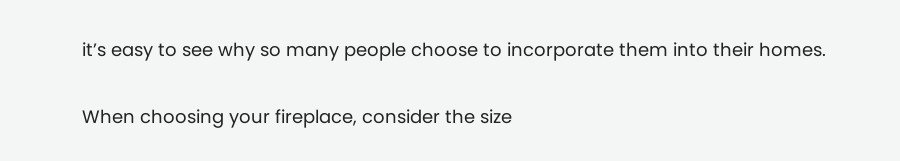it’s easy to see why so many people choose to incorporate them into their homes.

When choosing your fireplace, consider the size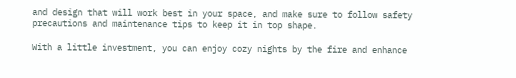and design that will work best in your space, and make sure to follow safety precautions and maintenance tips to keep it in top shape.

With a little investment, you can enjoy cozy nights by the fire and enhance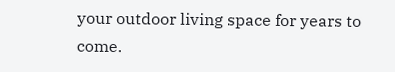your outdoor living space for years to come.